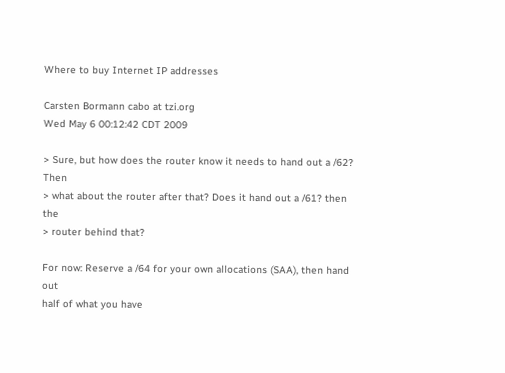Where to buy Internet IP addresses

Carsten Bormann cabo at tzi.org
Wed May 6 00:12:42 CDT 2009

> Sure, but how does the router know it needs to hand out a /62? Then
> what about the router after that? Does it hand out a /61? then the
> router behind that?

For now: Reserve a /64 for your own allocations (SAA), then hand out
half of what you have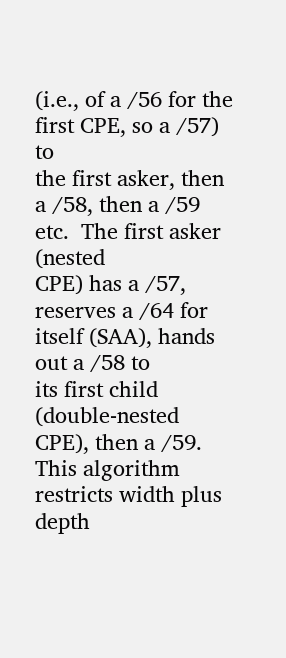(i.e., of a /56 for the first CPE, so a /57) to
the first asker, then a /58, then a /59 etc.  The first asker (nested
CPE) has a /57, reserves a /64 for itself (SAA), hands out a /58 to
its first child (double-nested CPE), then a /59.
This algorithm restricts width plus depth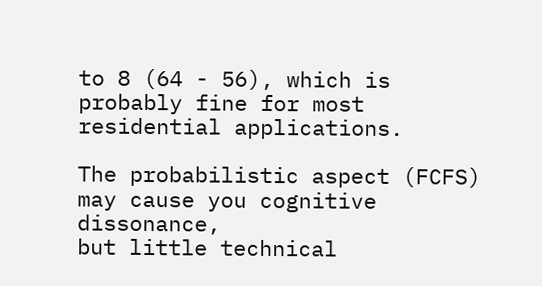to 8 (64 - 56), which is
probably fine for most residential applications.

The probabilistic aspect (FCFS) may cause you cognitive dissonance,
but little technical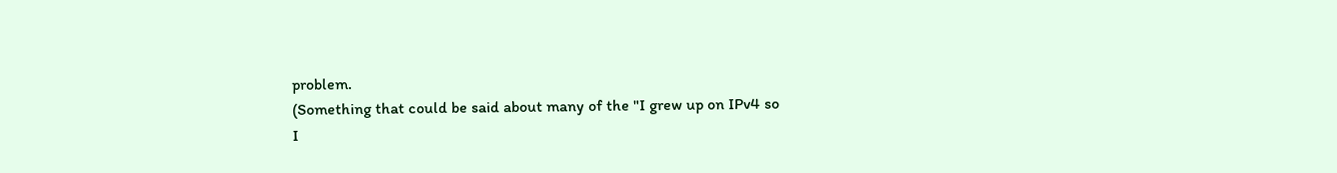problem.
(Something that could be said about many of the "I grew up on IPv4 so
I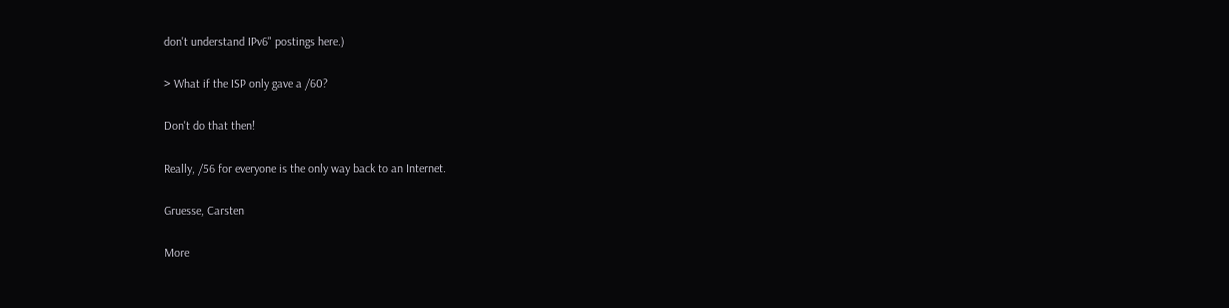don't understand IPv6" postings here.)

> What if the ISP only gave a /60?

Don't do that then!

Really, /56 for everyone is the only way back to an Internet.

Gruesse, Carsten

More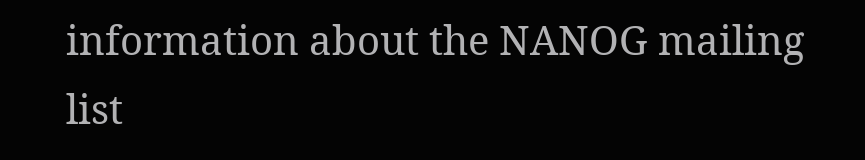information about the NANOG mailing list